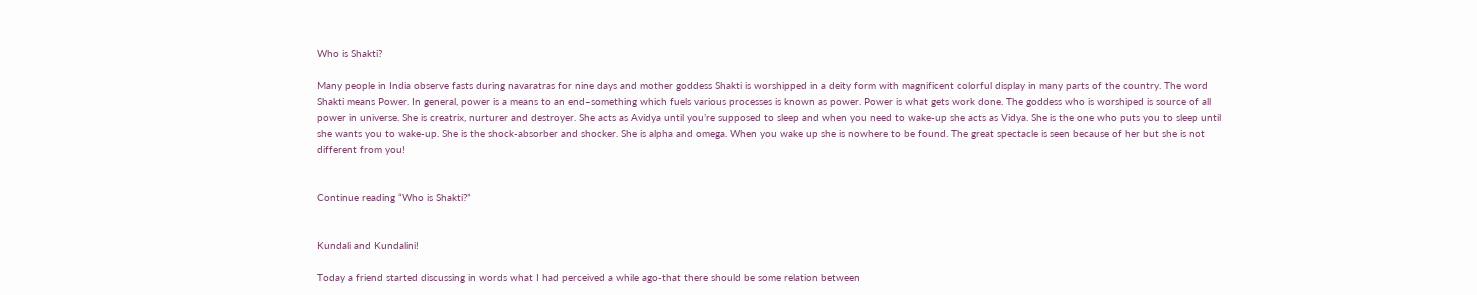Who is Shakti?

Many people in India observe fasts during navaratras for nine days and mother goddess Shakti is worshipped in a deity form with magnificent colorful display in many parts of the country. The word Shakti means Power. In general, power is a means to an end–something which fuels various processes is known as power. Power is what gets work done. The goddess who is worshiped is source of all power in universe. She is creatrix, nurturer and destroyer. She acts as Avidya until you’re supposed to sleep and when you need to wake-up she acts as Vidya. She is the one who puts you to sleep until she wants you to wake-up. She is the shock-absorber and shocker. She is alpha and omega. When you wake up she is nowhere to be found. The great spectacle is seen because of her but she is not different from you!


Continue reading “Who is Shakti?”


Kundali and Kundalini!

Today a friend started discussing in words what I had perceived a while ago-that there should be some relation between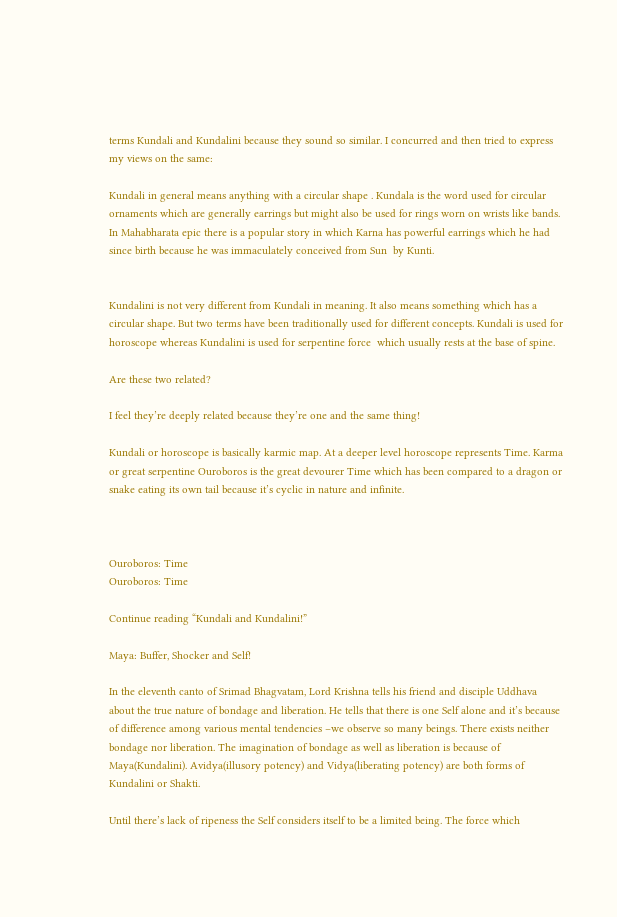terms Kundali and Kundalini because they sound so similar. I concurred and then tried to express my views on the same:

Kundali in general means anything with a circular shape . Kundala is the word used for circular ornaments which are generally earrings but might also be used for rings worn on wrists like bands. In Mahabharata epic there is a popular story in which Karna has powerful earrings which he had since birth because he was immaculately conceived from Sun  by Kunti.


Kundalini is not very different from Kundali in meaning. It also means something which has a circular shape. But two terms have been traditionally used for different concepts. Kundali is used for horoscope whereas Kundalini is used for serpentine force  which usually rests at the base of spine.

Are these two related?

I feel they’re deeply related because they’re one and the same thing!

Kundali or horoscope is basically karmic map. At a deeper level horoscope represents Time. Karma or great serpentine Ouroboros is the great devourer Time which has been compared to a dragon or snake eating its own tail because it’s cyclic in nature and infinite.



Ouroboros: Time
Ouroboros: Time

Continue reading “Kundali and Kundalini!”

Maya: Buffer, Shocker and Self!

In the eleventh canto of Srimad Bhagvatam, Lord Krishna tells his friend and disciple Uddhava about the true nature of bondage and liberation. He tells that there is one Self alone and it’s because of difference among various mental tendencies –we observe so many beings. There exists neither bondage nor liberation. The imagination of bondage as well as liberation is because of Maya(Kundalini). Avidya(illusory potency) and Vidya(liberating potency) are both forms of Kundalini or Shakti.

Until there’s lack of ripeness the Self considers itself to be a limited being. The force which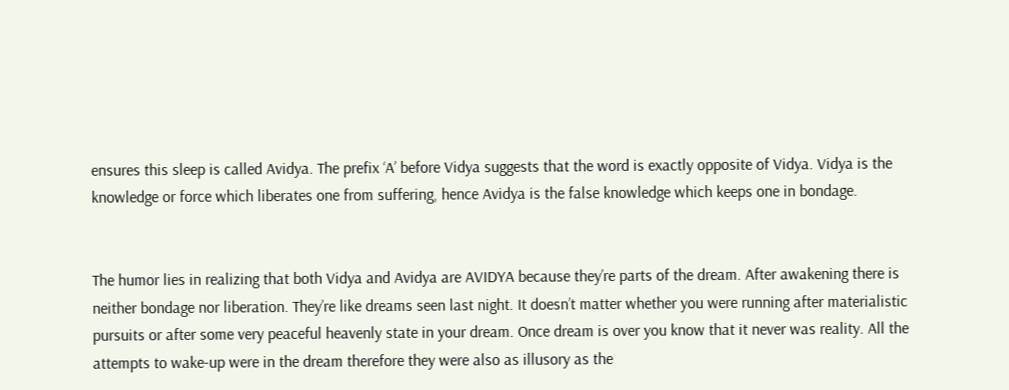ensures this sleep is called Avidya. The prefix ‘A’ before Vidya suggests that the word is exactly opposite of Vidya. Vidya is the knowledge or force which liberates one from suffering, hence Avidya is the false knowledge which keeps one in bondage.


The humor lies in realizing that both Vidya and Avidya are AVIDYA because they’re parts of the dream. After awakening there is neither bondage nor liberation. They’re like dreams seen last night. It doesn’t matter whether you were running after materialistic pursuits or after some very peaceful heavenly state in your dream. Once dream is over you know that it never was reality. All the attempts to wake-up were in the dream therefore they were also as illusory as the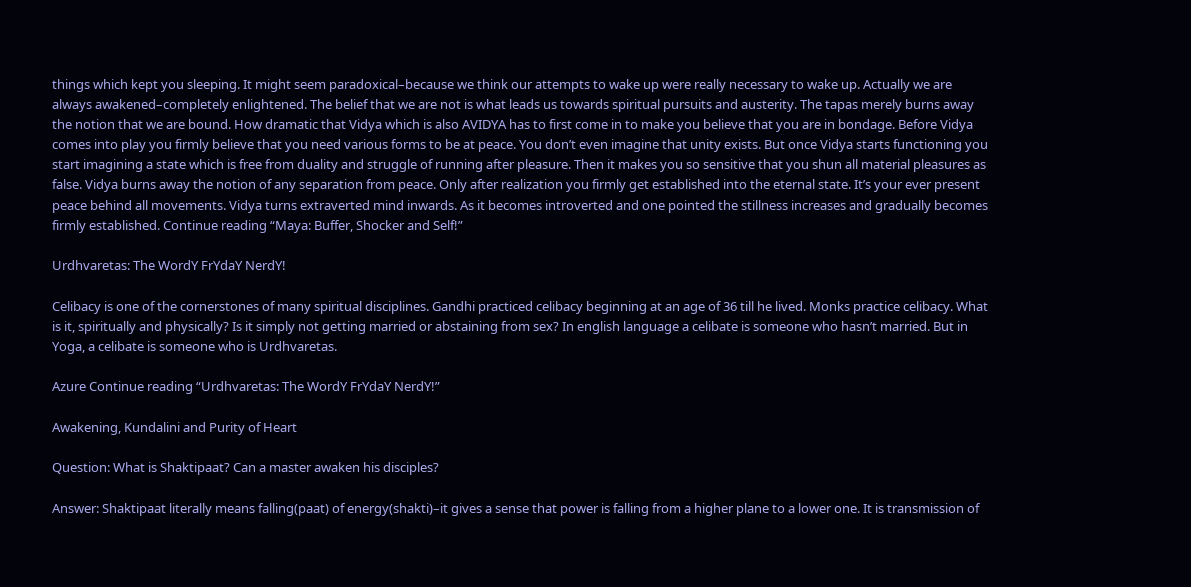things which kept you sleeping. It might seem paradoxical–because we think our attempts to wake up were really necessary to wake up. Actually we are always awakened–completely enlightened. The belief that we are not is what leads us towards spiritual pursuits and austerity. The tapas merely burns away the notion that we are bound. How dramatic that Vidya which is also AVIDYA has to first come in to make you believe that you are in bondage. Before Vidya comes into play you firmly believe that you need various forms to be at peace. You don’t even imagine that unity exists. But once Vidya starts functioning you start imagining a state which is free from duality and struggle of running after pleasure. Then it makes you so sensitive that you shun all material pleasures as false. Vidya burns away the notion of any separation from peace. Only after realization you firmly get established into the eternal state. It’s your ever present peace behind all movements. Vidya turns extraverted mind inwards. As it becomes introverted and one pointed the stillness increases and gradually becomes firmly established. Continue reading “Maya: Buffer, Shocker and Self!”

Urdhvaretas: The WordY FrYdaY NerdY!

Celibacy is one of the cornerstones of many spiritual disciplines. Gandhi practiced celibacy beginning at an age of 36 till he lived. Monks practice celibacy. What is it, spiritually and physically? Is it simply not getting married or abstaining from sex? In english language a celibate is someone who hasn’t married. But in Yoga, a celibate is someone who is Urdhvaretas.

Azure Continue reading “Urdhvaretas: The WordY FrYdaY NerdY!”

Awakening, Kundalini and Purity of Heart

Question: What is Shaktipaat? Can a master awaken his disciples?

Answer: Shaktipaat literally means falling(paat) of energy(shakti)–it gives a sense that power is falling from a higher plane to a lower one. It is transmission of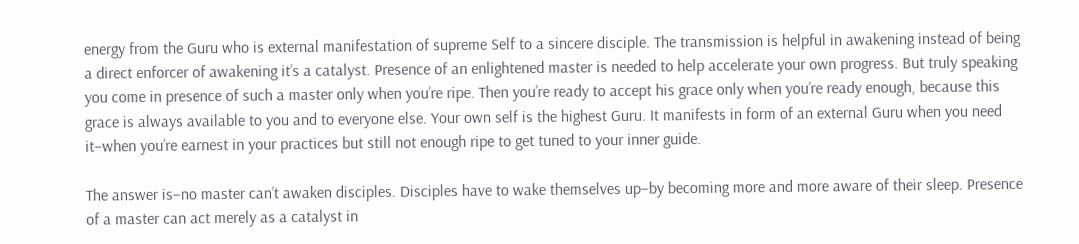energy from the Guru who is external manifestation of supreme Self to a sincere disciple. The transmission is helpful in awakening instead of being a direct enforcer of awakening it’s a catalyst. Presence of an enlightened master is needed to help accelerate your own progress. But truly speaking you come in presence of such a master only when you’re ripe. Then you’re ready to accept his grace only when you’re ready enough, because this grace is always available to you and to everyone else. Your own self is the highest Guru. It manifests in form of an external Guru when you need it–when you’re earnest in your practices but still not enough ripe to get tuned to your inner guide.

The answer is–no master can’t awaken disciples. Disciples have to wake themselves up–by becoming more and more aware of their sleep. Presence of a master can act merely as a catalyst in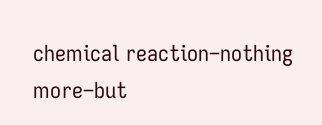chemical reaction–nothing more–but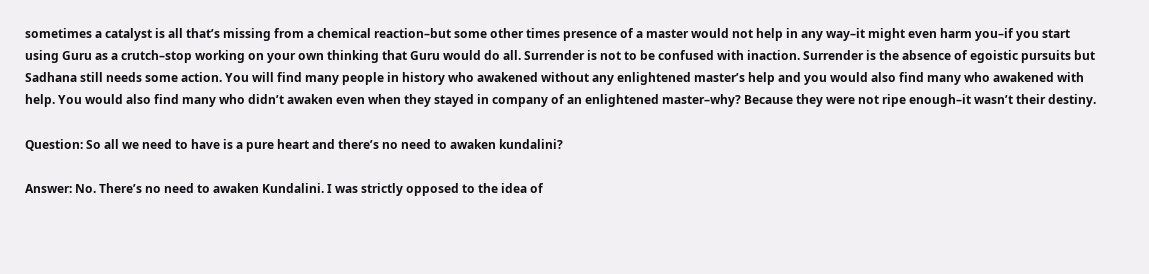sometimes a catalyst is all that’s missing from a chemical reaction–but some other times presence of a master would not help in any way–it might even harm you–if you start using Guru as a crutch–stop working on your own thinking that Guru would do all. Surrender is not to be confused with inaction. Surrender is the absence of egoistic pursuits but Sadhana still needs some action. You will find many people in history who awakened without any enlightened master’s help and you would also find many who awakened with help. You would also find many who didn’t awaken even when they stayed in company of an enlightened master–why? Because they were not ripe enough–it wasn’t their destiny.

Question: So all we need to have is a pure heart and there’s no need to awaken kundalini?

Answer: No. There’s no need to awaken Kundalini. I was strictly opposed to the idea of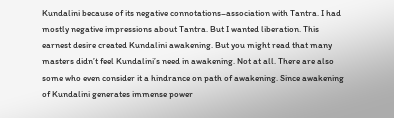Kundalini because of its negative connotations–association with Tantra. I had mostly negative impressions about Tantra. But I wanted liberation. This earnest desire created Kundalini awakening. But you might read that many masters didn’t feel Kundalini’s need in awakening. Not at all. There are also some who even consider it a hindrance on path of awakening. Since awakening of Kundalini generates immense power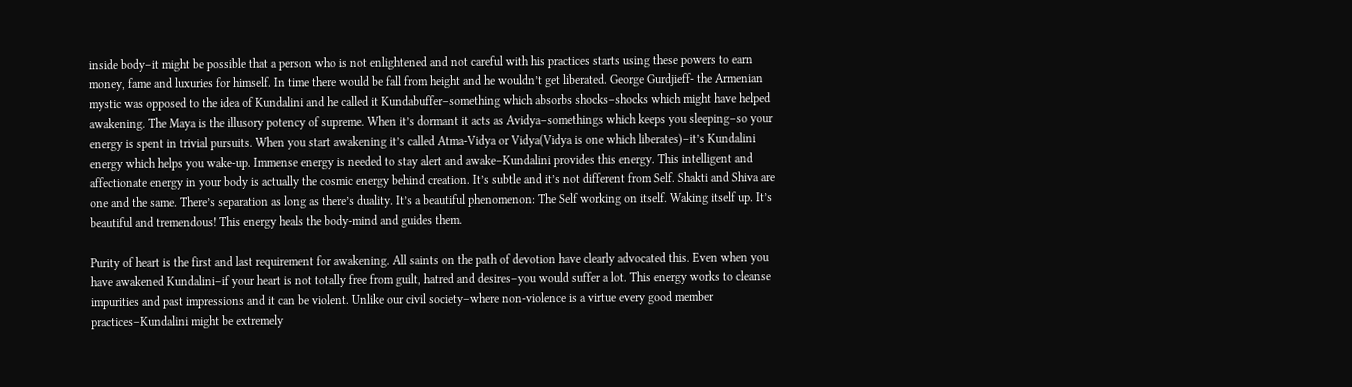inside body–it might be possible that a person who is not enlightened and not careful with his practices starts using these powers to earn money, fame and luxuries for himself. In time there would be fall from height and he wouldn’t get liberated. George Gurdjieff- the Armenian mystic was opposed to the idea of Kundalini and he called it Kundabuffer–something which absorbs shocks–shocks which might have helped awakening. The Maya is the illusory potency of supreme. When it’s dormant it acts as Avidya–somethings which keeps you sleeping–so your energy is spent in trivial pursuits. When you start awakening it’s called Atma-Vidya or Vidya(Vidya is one which liberates)–it’s Kundalini energy which helps you wake-up. Immense energy is needed to stay alert and awake–Kundalini provides this energy. This intelligent and affectionate energy in your body is actually the cosmic energy behind creation. It’s subtle and it’s not different from Self. Shakti and Shiva are one and the same. There’s separation as long as there’s duality. It’s a beautiful phenomenon: The Self working on itself. Waking itself up. It’s beautiful and tremendous! This energy heals the body-mind and guides them.

Purity of heart is the first and last requirement for awakening. All saints on the path of devotion have clearly advocated this. Even when you have awakened Kundalini–if your heart is not totally free from guilt, hatred and desires–you would suffer a lot. This energy works to cleanse impurities and past impressions and it can be violent. Unlike our civil society–where non-violence is a virtue every good member practices–Kundalini might be extremely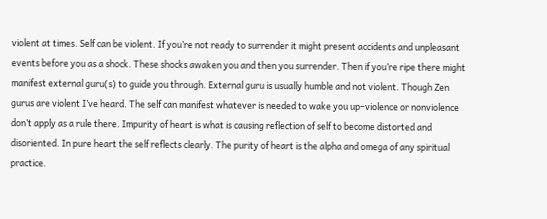violent at times. Self can be violent. If you’re not ready to surrender it might present accidents and unpleasant events before you as a shock. These shocks awaken you and then you surrender. Then if you’re ripe there might manifest external guru(s) to guide you through. External guru is usually humble and not violent. Though Zen gurus are violent I’ve heard. The self can manifest whatever is needed to wake you up–violence or nonviolence don’t apply as a rule there. Impurity of heart is what is causing reflection of self to become distorted and disoriented. In pure heart the self reflects clearly. The purity of heart is the alpha and omega of any spiritual practice.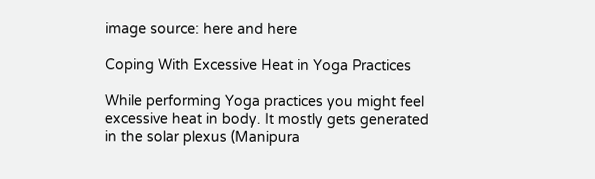image source: here and here

Coping With Excessive Heat in Yoga Practices

While performing Yoga practices you might feel excessive heat in body. It mostly gets generated in the solar plexus (Manipura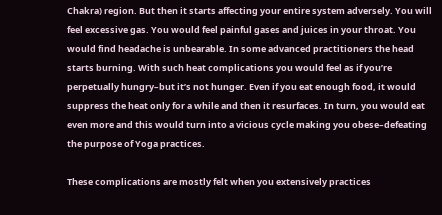Chakra) region. But then it starts affecting your entire system adversely. You will feel excessive gas. You would feel painful gases and juices in your throat. You would find headache is unbearable. In some advanced practitioners the head starts burning. With such heat complications you would feel as if you’re perpetually hungry–but it’s not hunger. Even if you eat enough food, it would suppress the heat only for a while and then it resurfaces. In turn, you would eat even more and this would turn into a vicious cycle making you obese–defeating the purpose of Yoga practices.

These complications are mostly felt when you extensively practices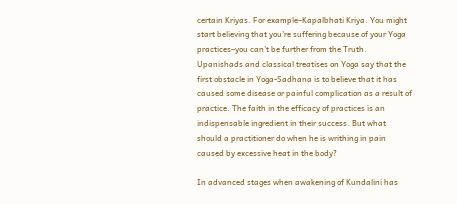certain Kriyas. For example–Kapalbhati Kriya. You might start believing that you’re suffering because of your Yoga practices–you can’t be further from the Truth.  Upanishads and classical treatises on Yoga say that the first obstacle in Yoga-Sadhana is to believe that it has caused some disease or painful complication as a result of practice. The faith in the efficacy of practices is an indispensable ingredient in their success. But what should a practitioner do when he is writhing in pain caused by excessive heat in the body?

In advanced stages when awakening of Kundalini has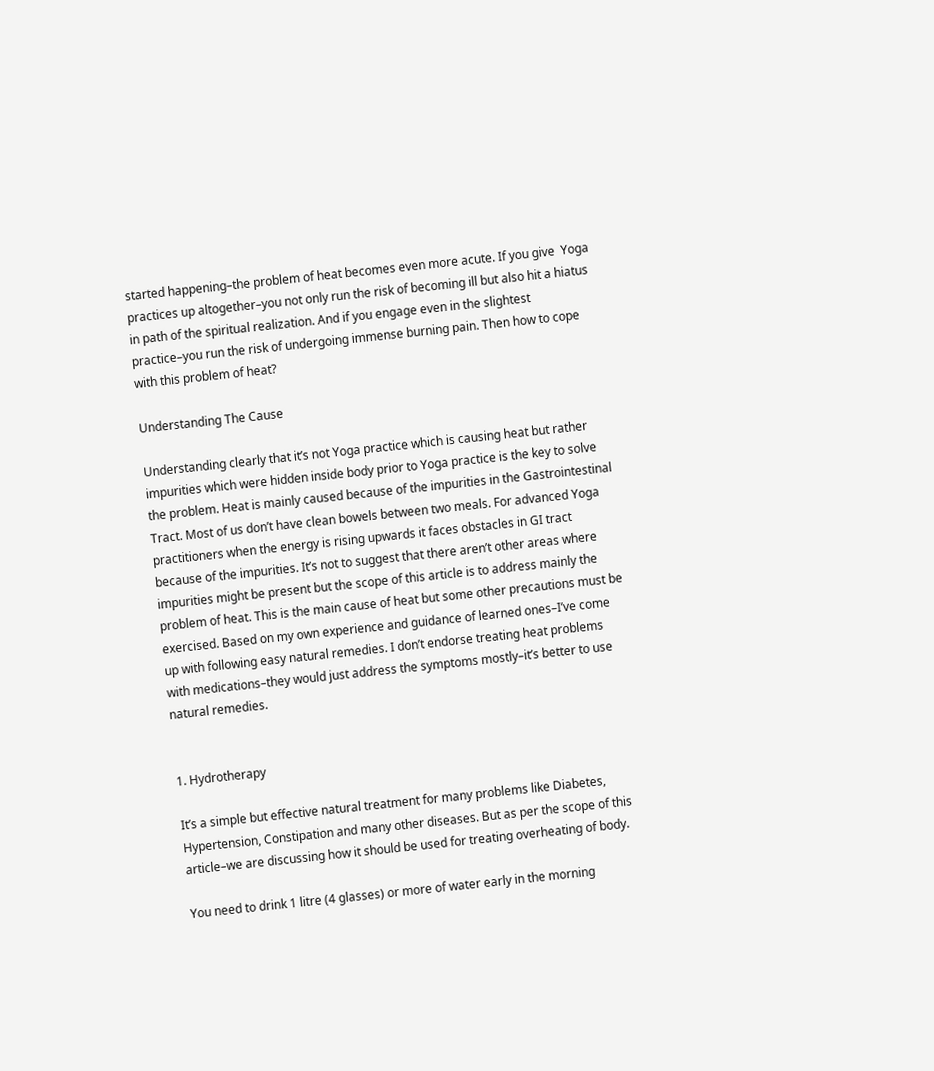started happening–the problem of heat becomes even more acute. If you give  Yoga practices up altogether–you not only run the risk of becoming ill but also hit a hiatus in path of the spiritual realization. And if you engage even in the slightest practice–you run the risk of undergoing immense burning pain. Then how to cope with this problem of heat?

Understanding The Cause

Understanding clearly that it’s not Yoga practice which is causing heat but rather impurities which were hidden inside body prior to Yoga practice is the key to solve the problem. Heat is mainly caused because of the impurities in the Gastrointestinal Tract. Most of us don’t have clean bowels between two meals. For advanced Yoga practitioners when the energy is rising upwards it faces obstacles in GI tract because of the impurities. It’s not to suggest that there aren’t other areas where impurities might be present but the scope of this article is to address mainly the problem of heat. This is the main cause of heat but some other precautions must be exercised. Based on my own experience and guidance of learned ones–I’ve come up with following easy natural remedies. I don’t endorse treating heat problems with medications–they would just address the symptoms mostly–it’s better to use natural remedies.


1. Hydrotherapy

It’s a simple but effective natural treatment for many problems like Diabetes, Hypertension, Constipation and many other diseases. But as per the scope of this article–we are discussing how it should be used for treating overheating of body.

You need to drink 1 litre (4 glasses) or more of water early in the morning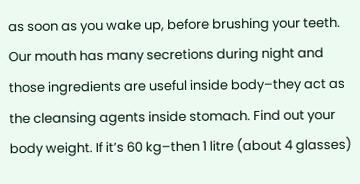as soon as you wake up, before brushing your teeth. Our mouth has many secretions during night and those ingredients are useful inside body–they act as the cleansing agents inside stomach. Find out your body weight. If it’s 60 kg–then 1 litre (about 4 glasses)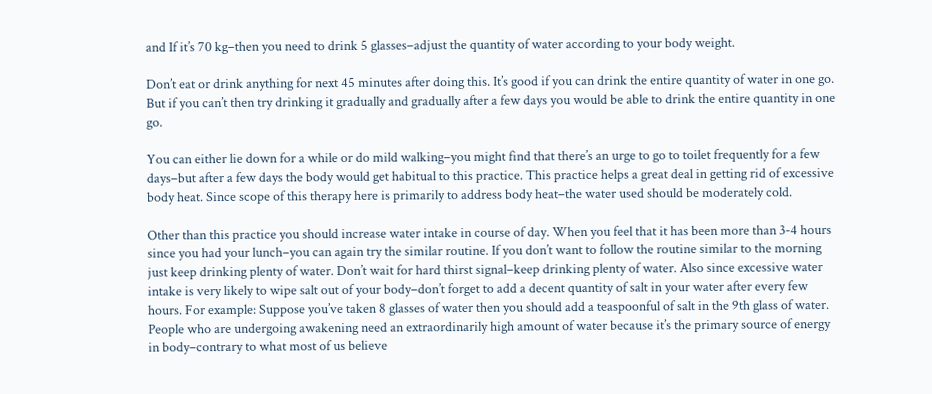and If it’s 70 kg–then you need to drink 5 glasses–adjust the quantity of water according to your body weight.

Don’t eat or drink anything for next 45 minutes after doing this. It’s good if you can drink the entire quantity of water in one go. But if you can’t then try drinking it gradually and gradually after a few days you would be able to drink the entire quantity in one go.

You can either lie down for a while or do mild walking–you might find that there’s an urge to go to toilet frequently for a few days–but after a few days the body would get habitual to this practice. This practice helps a great deal in getting rid of excessive body heat. Since scope of this therapy here is primarily to address body heat–the water used should be moderately cold.

Other than this practice you should increase water intake in course of day. When you feel that it has been more than 3-4 hours since you had your lunch–you can again try the similar routine. If you don’t want to follow the routine similar to the morning just keep drinking plenty of water. Don’t wait for hard thirst signal–keep drinking plenty of water. Also since excessive water intake is very likely to wipe salt out of your body–don’t forget to add a decent quantity of salt in your water after every few hours. For example: Suppose you’ve taken 8 glasses of water then you should add a teaspoonful of salt in the 9th glass of water. People who are undergoing awakening need an extraordinarily high amount of water because it’s the primary source of energy in body–contrary to what most of us believe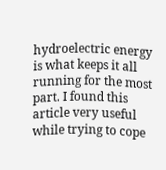hydroelectric energy is what keeps it all running for the most part. I found this article very useful while trying to cope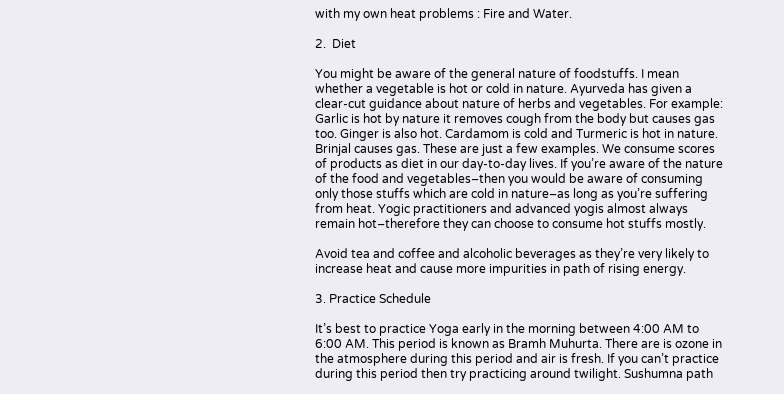with my own heat problems : Fire and Water.

2.  Diet

You might be aware of the general nature of foodstuffs. I mean whether a vegetable is hot or cold in nature. Ayurveda has given a clear-cut guidance about nature of herbs and vegetables. For example: Garlic is hot by nature it removes cough from the body but causes gas too. Ginger is also hot. Cardamom is cold and Turmeric is hot in nature. Brinjal causes gas. These are just a few examples. We consume scores of products as diet in our day-to-day lives. If you’re aware of the nature of the food and vegetables–then you would be aware of consuming only those stuffs which are cold in nature–as long as you’re suffering from heat. Yogic practitioners and advanced yogis almost always remain hot–therefore they can choose to consume hot stuffs mostly.

Avoid tea and coffee and alcoholic beverages as they’re very likely to increase heat and cause more impurities in path of rising energy.

3. Practice Schedule

It’s best to practice Yoga early in the morning between 4:00 AM to 6:00 AM. This period is known as Bramh Muhurta. There are is ozone in the atmosphere during this period and air is fresh. If you can’t practice during this period then try practicing around twilight. Sushumna path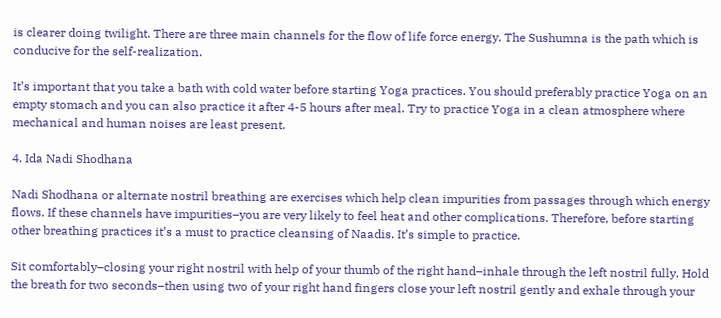is clearer doing twilight. There are three main channels for the flow of life force energy. The Sushumna is the path which is conducive for the self-realization.

It’s important that you take a bath with cold water before starting Yoga practices. You should preferably practice Yoga on an empty stomach and you can also practice it after 4-5 hours after meal. Try to practice Yoga in a clean atmosphere where mechanical and human noises are least present.

4. Ida Nadi Shodhana

Nadi Shodhana or alternate nostril breathing are exercises which help clean impurities from passages through which energy flows. If these channels have impurities–you are very likely to feel heat and other complications. Therefore, before starting other breathing practices it’s a must to practice cleansing of Naadis. It’s simple to practice.

Sit comfortably–closing your right nostril with help of your thumb of the right hand–inhale through the left nostril fully. Hold the breath for two seconds–then using two of your right hand fingers close your left nostril gently and exhale through your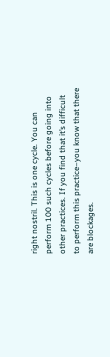right nostril. This is one cycle. You can perform 100 such cycles before going into other practices. If you find that it’s difficult to perform this practice–you know that there are blockages.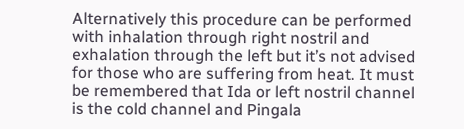Alternatively this procedure can be performed with inhalation through right nostril and exhalation through the left but it’s not advised for those who are suffering from heat. It must be remembered that Ida or left nostril channel is the cold channel and Pingala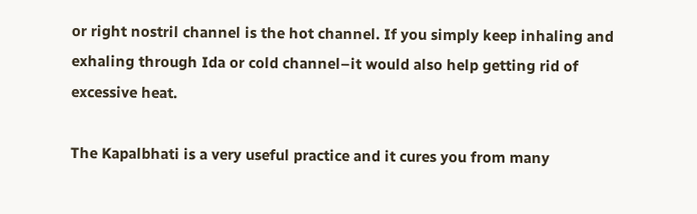or right nostril channel is the hot channel. If you simply keep inhaling and exhaling through Ida or cold channel–it would also help getting rid of excessive heat.

The Kapalbhati is a very useful practice and it cures you from many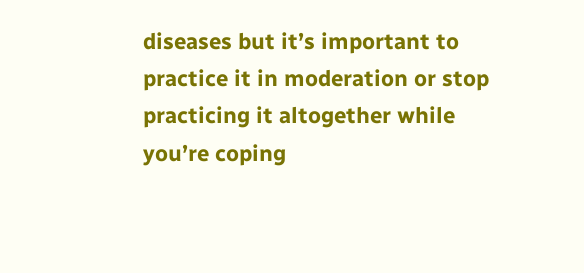diseases but it’s important to practice it in moderation or stop practicing it altogether while you’re coping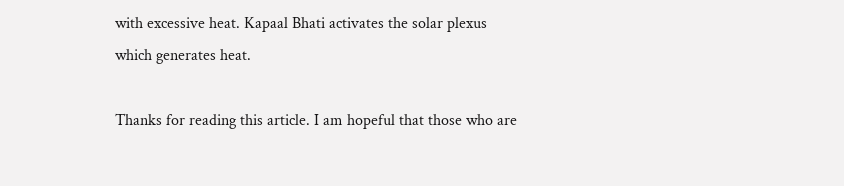with excessive heat. Kapaal Bhati activates the solar plexus which generates heat.

Thanks for reading this article. I am hopeful that those who are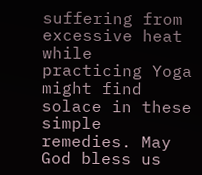suffering from excessive heat while practicing Yoga might find solace in these simple remedies. May God bless us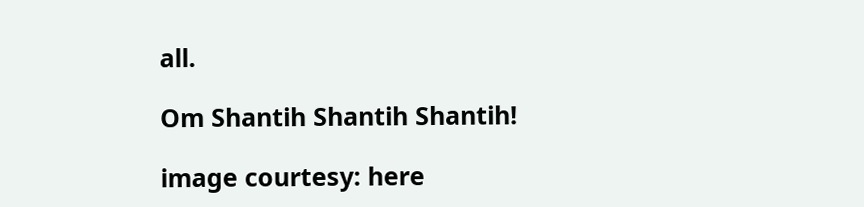all.

Om Shantih Shantih Shantih!

image courtesy: here